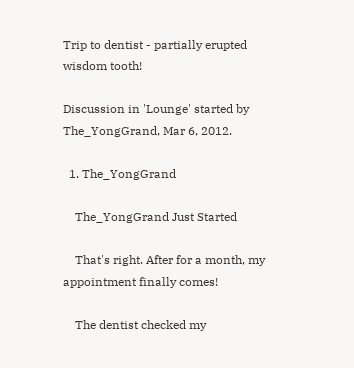Trip to dentist - partially erupted wisdom tooth!

Discussion in 'Lounge' started by The_YongGrand, Mar 6, 2012.

  1. The_YongGrand

    The_YongGrand Just Started

    That's right. After for a month, my appointment finally comes!

    The dentist checked my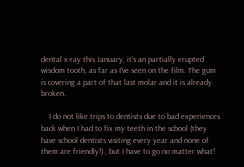dental x-ray this January, it's an partially erupted wisdom tooth, as far as I've seen on the film. The gum is covering a part of that last molar and it is already broken.

    I do not like trips to dentists due to bad experiences back when I had to fix my teeth in the school (they have school dentists visiting every year and none of them are friendly!) , but I have to go no matter what!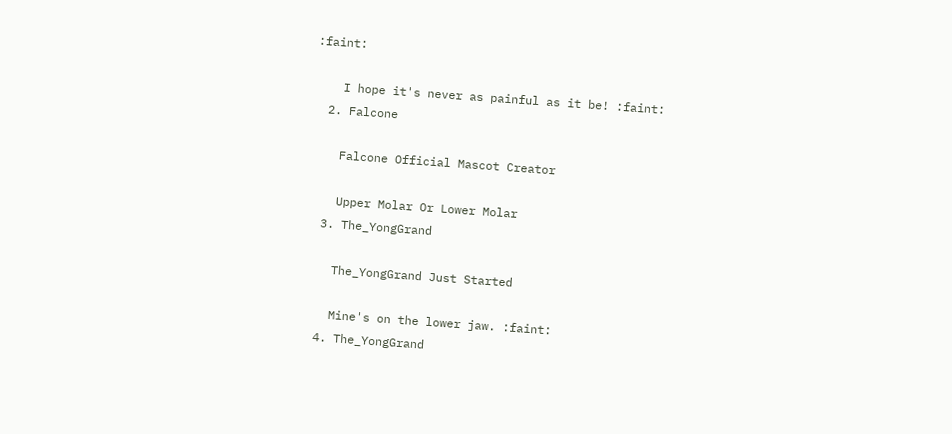:faint:

    I hope it's never as painful as it be! :faint:
  2. Falcone

    Falcone Official Mascot Creator

    Upper Molar Or Lower Molar
  3. The_YongGrand

    The_YongGrand Just Started

    Mine's on the lower jaw. :faint:
  4. The_YongGrand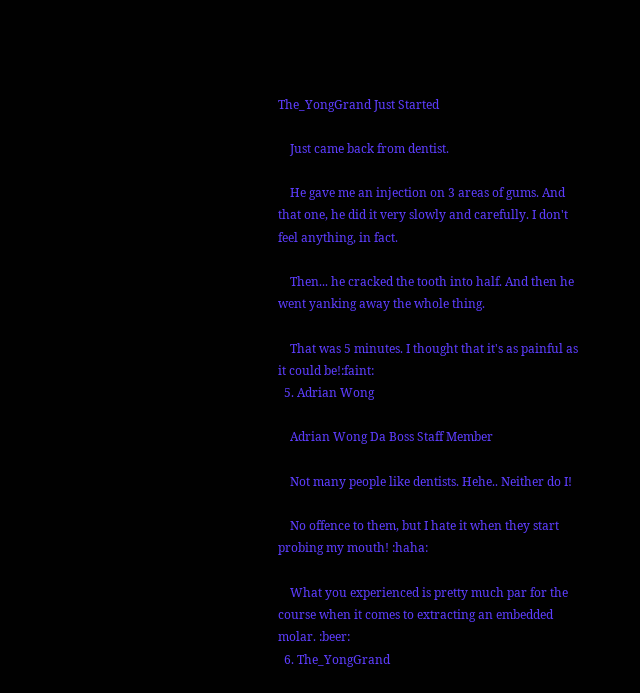The_YongGrand Just Started

    Just came back from dentist.

    He gave me an injection on 3 areas of gums. And that one, he did it very slowly and carefully. I don't feel anything, in fact.

    Then... he cracked the tooth into half. And then he went yanking away the whole thing.

    That was 5 minutes. I thought that it's as painful as it could be!:faint:
  5. Adrian Wong

    Adrian Wong Da Boss Staff Member

    Not many people like dentists. Hehe.. Neither do I!

    No offence to them, but I hate it when they start probing my mouth! :haha:

    What you experienced is pretty much par for the course when it comes to extracting an embedded molar. :beer:
  6. The_YongGrand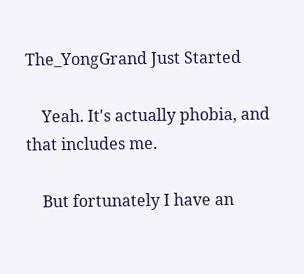The_YongGrand Just Started

    Yeah. It's actually phobia, and that includes me.

    But fortunately I have an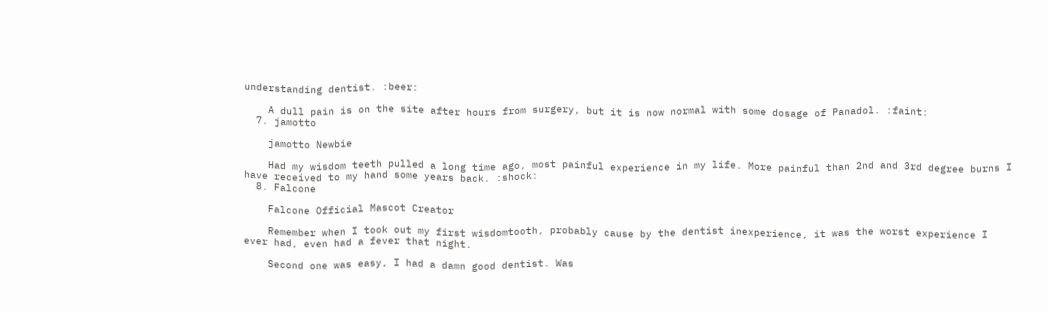understanding dentist. :beer:

    A dull pain is on the site after hours from surgery, but it is now normal with some dosage of Panadol. :faint:
  7. jamotto

    jamotto Newbie

    Had my wisdom teeth pulled a long time ago, most painful experience in my life. More painful than 2nd and 3rd degree burns I have received to my hand some years back. :shock:
  8. Falcone

    Falcone Official Mascot Creator

    Remember when I took out my first wisdomtooth, probably cause by the dentist inexperience, it was the worst experience I ever had, even had a fever that night.

    Second one was easy, I had a damn good dentist. Was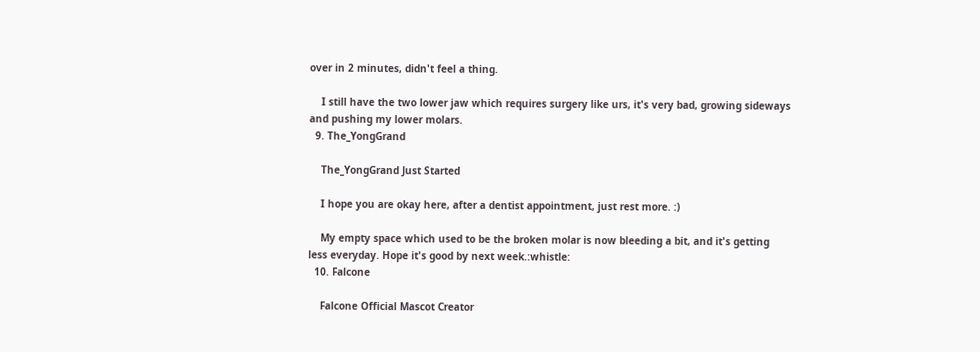over in 2 minutes, didn't feel a thing.

    I still have the two lower jaw which requires surgery like urs, it's very bad, growing sideways and pushing my lower molars.
  9. The_YongGrand

    The_YongGrand Just Started

    I hope you are okay here, after a dentist appointment, just rest more. :)

    My empty space which used to be the broken molar is now bleeding a bit, and it's getting less everyday. Hope it's good by next week.:whistle:
  10. Falcone

    Falcone Official Mascot Creator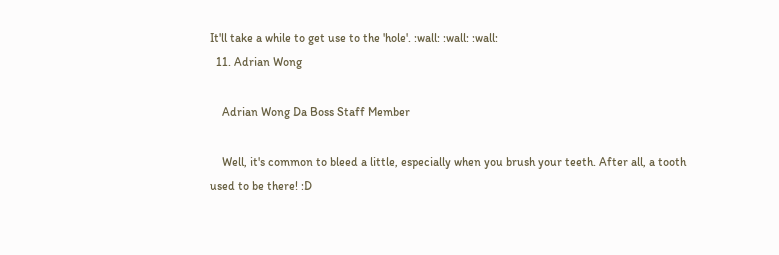It'll take a while to get use to the 'hole'. :wall: :wall: :wall:
  11. Adrian Wong

    Adrian Wong Da Boss Staff Member

    Well, it's common to bleed a little, especially when you brush your teeth. After all, a tooth used to be there! :D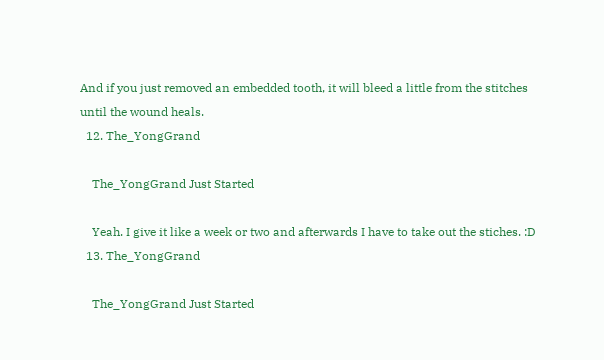And if you just removed an embedded tooth, it will bleed a little from the stitches until the wound heals.
  12. The_YongGrand

    The_YongGrand Just Started

    Yeah. I give it like a week or two and afterwards I have to take out the stiches. :D
  13. The_YongGrand

    The_YongGrand Just Started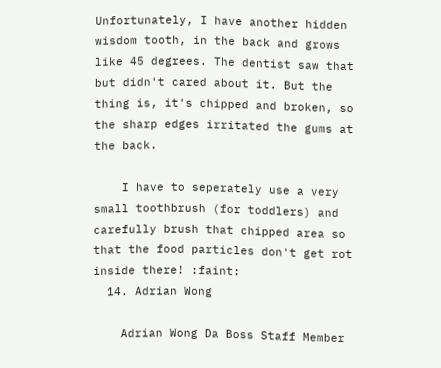Unfortunately, I have another hidden wisdom tooth, in the back and grows like 45 degrees. The dentist saw that but didn't cared about it. But the thing is, it's chipped and broken, so the sharp edges irritated the gums at the back.

    I have to seperately use a very small toothbrush (for toddlers) and carefully brush that chipped area so that the food particles don't get rot inside there! :faint:
  14. Adrian Wong

    Adrian Wong Da Boss Staff Member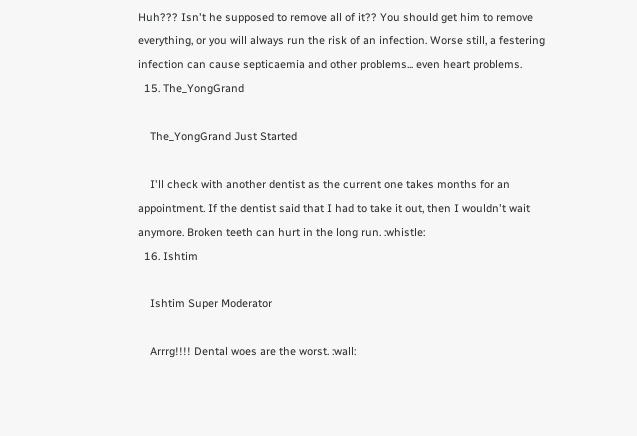Huh??? Isn't he supposed to remove all of it?? You should get him to remove everything, or you will always run the risk of an infection. Worse still, a festering infection can cause septicaemia and other problems... even heart problems.
  15. The_YongGrand

    The_YongGrand Just Started

    I'll check with another dentist as the current one takes months for an appointment. If the dentist said that I had to take it out, then I wouldn't wait anymore. Broken teeth can hurt in the long run. :whistle:
  16. Ishtim

    Ishtim Super Moderator

    Arrrg!!!! Dental woes are the worst. :wall: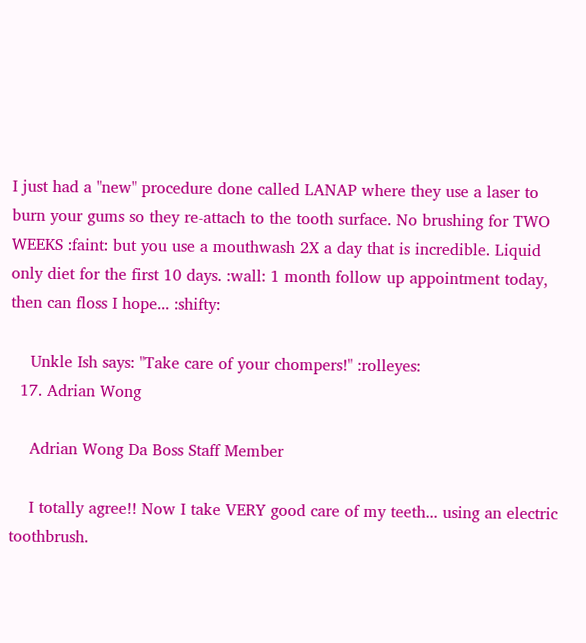I just had a "new" procedure done called LANAP where they use a laser to burn your gums so they re-attach to the tooth surface. No brushing for TWO WEEKS :faint: but you use a mouthwash 2X a day that is incredible. Liquid only diet for the first 10 days. :wall: 1 month follow up appointment today, then can floss I hope... :shifty:

    Unkle Ish says: "Take care of your chompers!" :rolleyes:
  17. Adrian Wong

    Adrian Wong Da Boss Staff Member

    I totally agree!! Now I take VERY good care of my teeth... using an electric toothbrush.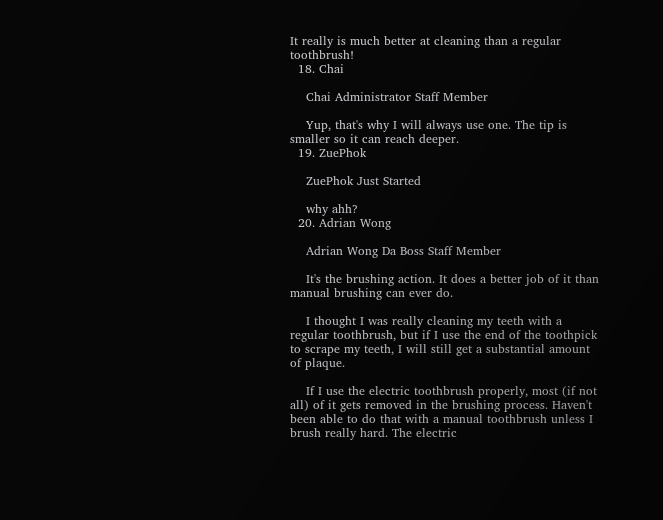It really is much better at cleaning than a regular toothbrush!
  18. Chai

    Chai Administrator Staff Member

    Yup, that's why I will always use one. The tip is smaller so it can reach deeper.
  19. ZuePhok

    ZuePhok Just Started

    why ahh?
  20. Adrian Wong

    Adrian Wong Da Boss Staff Member

    It's the brushing action. It does a better job of it than manual brushing can ever do.

    I thought I was really cleaning my teeth with a regular toothbrush, but if I use the end of the toothpick to scrape my teeth, I will still get a substantial amount of plaque.

    If I use the electric toothbrush properly, most (if not all) of it gets removed in the brushing process. Haven't been able to do that with a manual toothbrush unless I brush really hard. The electric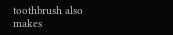toothbrush also makes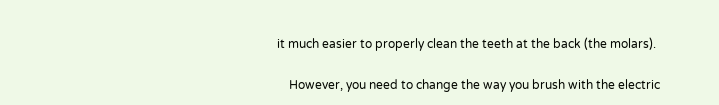it much easier to properly clean the teeth at the back (the molars).

    However, you need to change the way you brush with the electric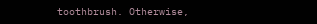toothbrush. Otherwise,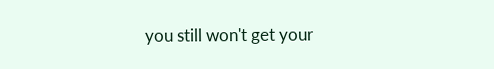you still won't get your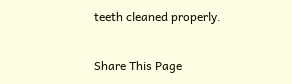teeth cleaned properly.

Share This Page